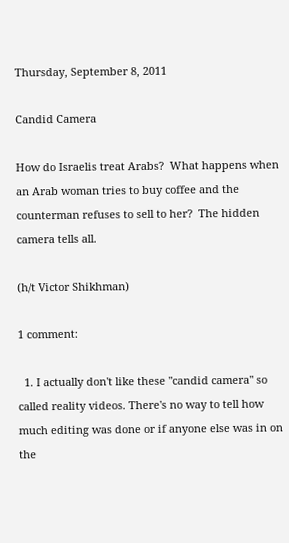Thursday, September 8, 2011

Candid Camera

How do Israelis treat Arabs?  What happens when an Arab woman tries to buy coffee and the counterman refuses to sell to her?  The hidden camera tells all.

(h/t Victor Shikhman)

1 comment:

  1. I actually don't like these "candid camera" so called reality videos. There's no way to tell how much editing was done or if anyone else was in on the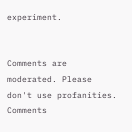experiment.


Comments are moderated. Please don't use profanities. Comments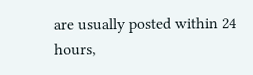are usually posted within 24 hours,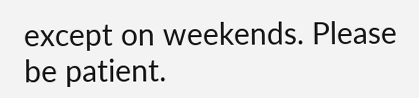except on weekends. Please be patient.